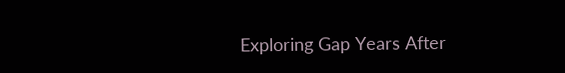Exploring Gap Years After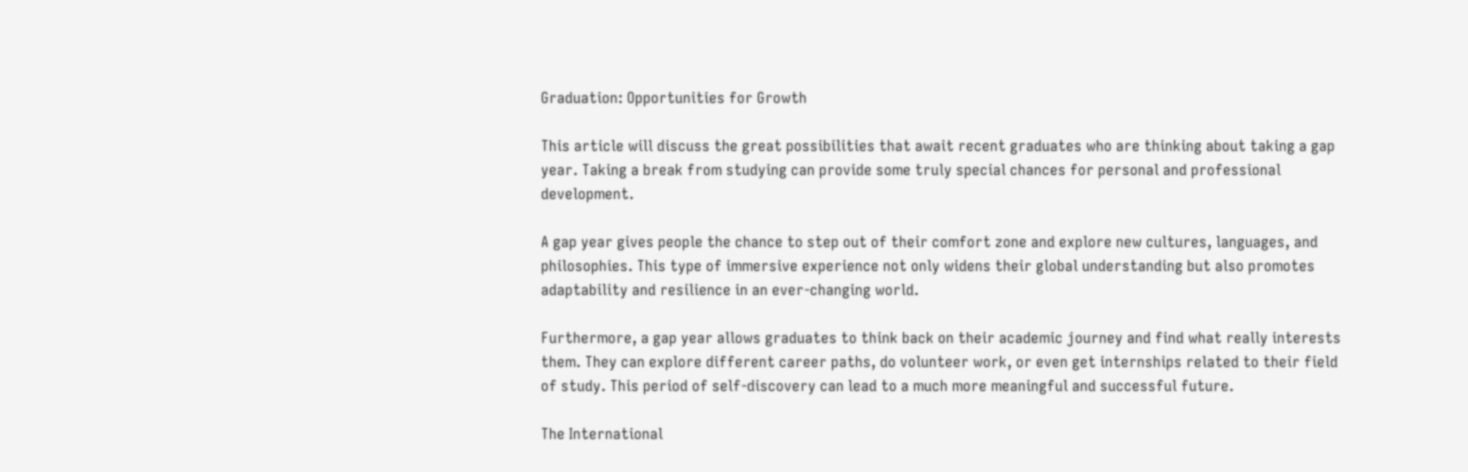Graduation: Opportunities for Growth

This article will discuss the great possibilities that await recent graduates who are thinking about taking a gap year. Taking a break from studying can provide some truly special chances for personal and professional development.

A gap year gives people the chance to step out of their comfort zone and explore new cultures, languages, and philosophies. This type of immersive experience not only widens their global understanding but also promotes adaptability and resilience in an ever-changing world.

Furthermore, a gap year allows graduates to think back on their academic journey and find what really interests them. They can explore different career paths, do volunteer work, or even get internships related to their field of study. This period of self-discovery can lead to a much more meaningful and successful future.

The International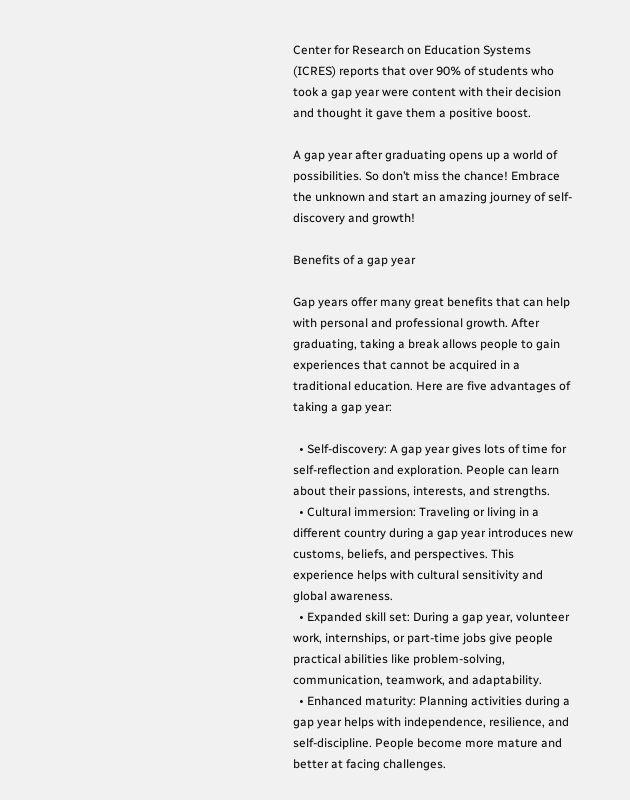Center for Research on Education Systems (ICRES) reports that over 90% of students who took a gap year were content with their decision and thought it gave them a positive boost.

A gap year after graduating opens up a world of possibilities. So don’t miss the chance! Embrace the unknown and start an amazing journey of self-discovery and growth!

Benefits of a gap year

Gap years offer many great benefits that can help with personal and professional growth. After graduating, taking a break allows people to gain experiences that cannot be acquired in a traditional education. Here are five advantages of taking a gap year:

  • Self-discovery: A gap year gives lots of time for self-reflection and exploration. People can learn about their passions, interests, and strengths.
  • Cultural immersion: Traveling or living in a different country during a gap year introduces new customs, beliefs, and perspectives. This experience helps with cultural sensitivity and global awareness.
  • Expanded skill set: During a gap year, volunteer work, internships, or part-time jobs give people practical abilities like problem-solving, communication, teamwork, and adaptability.
  • Enhanced maturity: Planning activities during a gap year helps with independence, resilience, and self-discipline. People become more mature and better at facing challenges.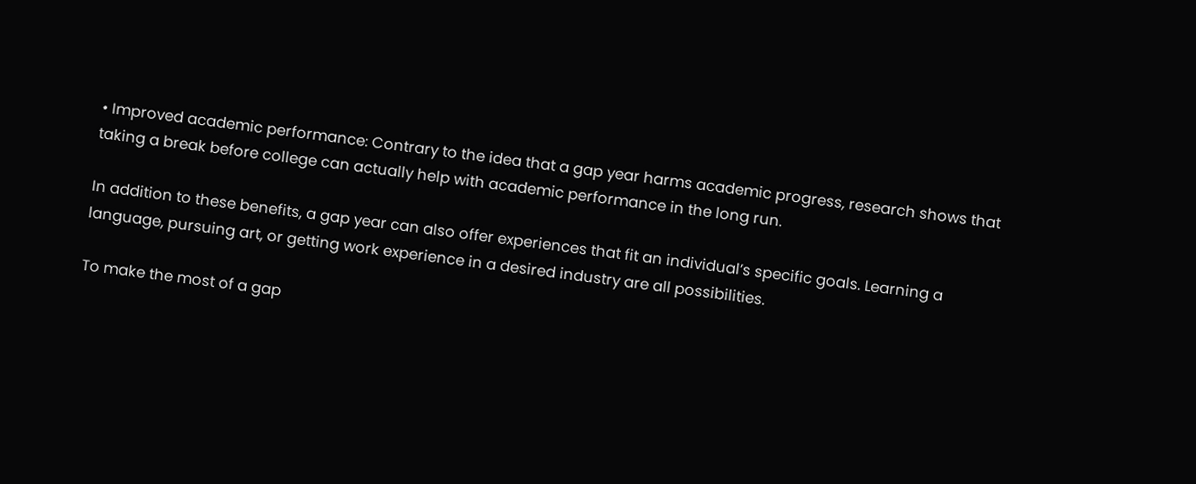• Improved academic performance: Contrary to the idea that a gap year harms academic progress, research shows that taking a break before college can actually help with academic performance in the long run.

In addition to these benefits, a gap year can also offer experiences that fit an individual’s specific goals. Learning a language, pursuing art, or getting work experience in a desired industry are all possibilities.

To make the most of a gap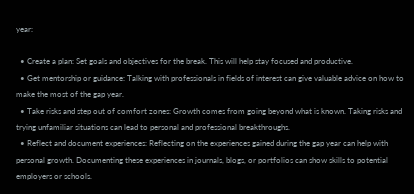year:

  • Create a plan: Set goals and objectives for the break. This will help stay focused and productive.
  • Get mentorship or guidance: Talking with professionals in fields of interest can give valuable advice on how to make the most of the gap year.
  • Take risks and step out of comfort zones: Growth comes from going beyond what is known. Taking risks and trying unfamiliar situations can lead to personal and professional breakthroughs.
  • Reflect and document experiences: Reflecting on the experiences gained during the gap year can help with personal growth. Documenting these experiences in journals, blogs, or portfolios can show skills to potential employers or schools.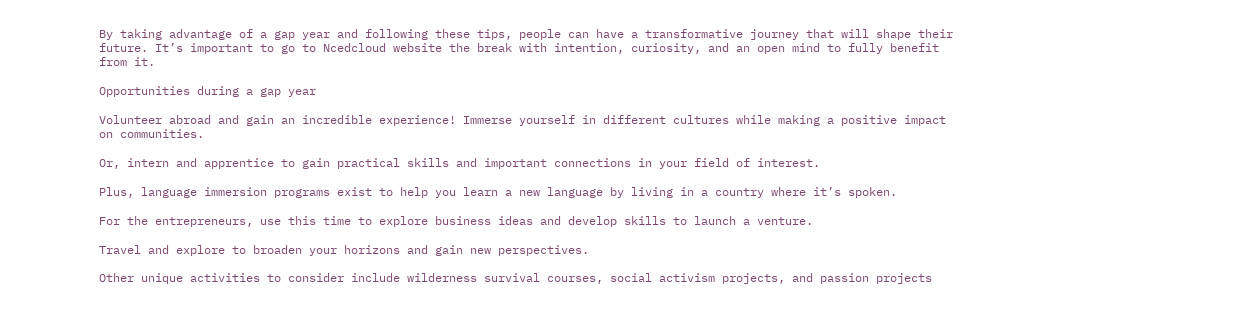By taking advantage of a gap year and following these tips, people can have a transformative journey that will shape their future. It’s important to go to Ncedcloud website the break with intention, curiosity, and an open mind to fully benefit from it.

Opportunities during a gap year

Volunteer abroad and gain an incredible experience! Immerse yourself in different cultures while making a positive impact on communities.

Or, intern and apprentice to gain practical skills and important connections in your field of interest.

Plus, language immersion programs exist to help you learn a new language by living in a country where it’s spoken.

For the entrepreneurs, use this time to explore business ideas and develop skills to launch a venture.

Travel and explore to broaden your horizons and gain new perspectives.

Other unique activities to consider include wilderness survival courses, social activism projects, and passion projects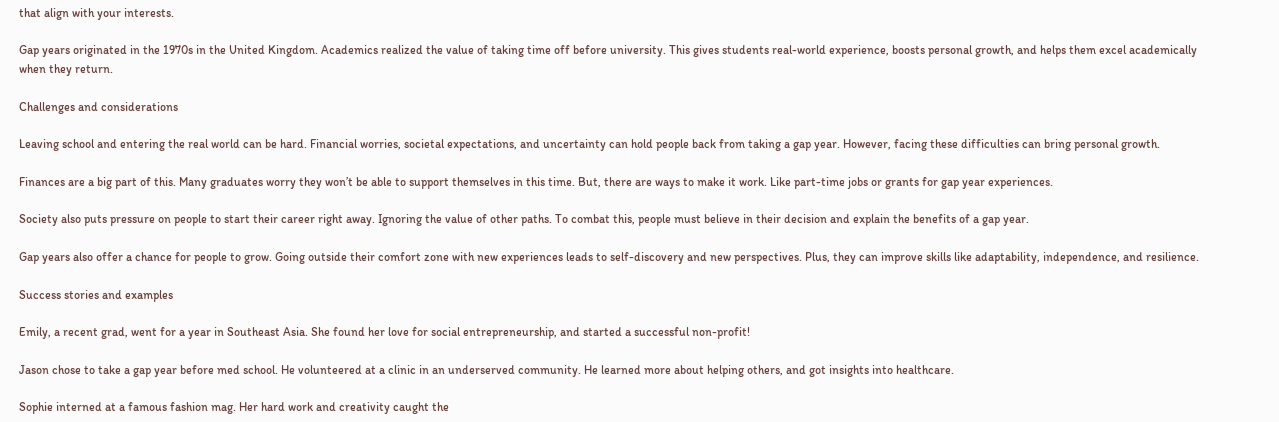that align with your interests.

Gap years originated in the 1970s in the United Kingdom. Academics realized the value of taking time off before university. This gives students real-world experience, boosts personal growth, and helps them excel academically when they return.

Challenges and considerations

Leaving school and entering the real world can be hard. Financial worries, societal expectations, and uncertainty can hold people back from taking a gap year. However, facing these difficulties can bring personal growth.

Finances are a big part of this. Many graduates worry they won’t be able to support themselves in this time. But, there are ways to make it work. Like part-time jobs or grants for gap year experiences.

Society also puts pressure on people to start their career right away. Ignoring the value of other paths. To combat this, people must believe in their decision and explain the benefits of a gap year.

Gap years also offer a chance for people to grow. Going outside their comfort zone with new experiences leads to self-discovery and new perspectives. Plus, they can improve skills like adaptability, independence, and resilience.

Success stories and examples

Emily, a recent grad, went for a year in Southeast Asia. She found her love for social entrepreneurship, and started a successful non-profit!

Jason chose to take a gap year before med school. He volunteered at a clinic in an underserved community. He learned more about helping others, and got insights into healthcare.

Sophie interned at a famous fashion mag. Her hard work and creativity caught the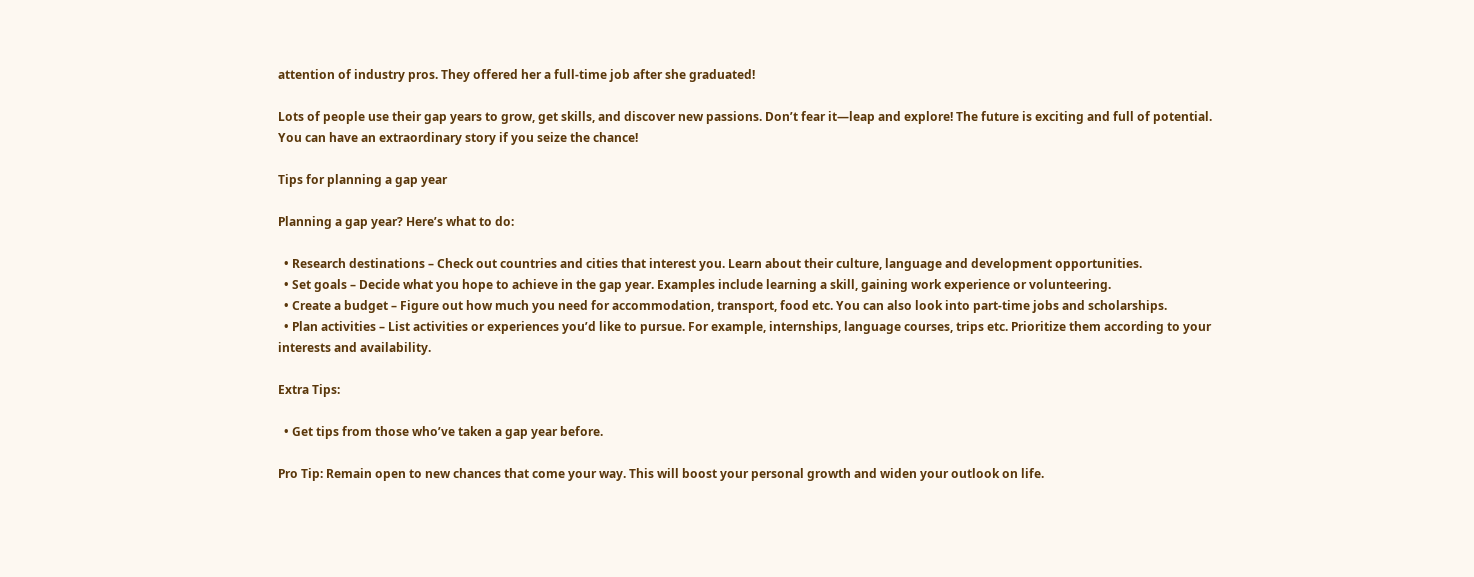attention of industry pros. They offered her a full-time job after she graduated!

Lots of people use their gap years to grow, get skills, and discover new passions. Don’t fear it—leap and explore! The future is exciting and full of potential. You can have an extraordinary story if you seize the chance!

Tips for planning a gap year

Planning a gap year? Here’s what to do:

  • Research destinations – Check out countries and cities that interest you. Learn about their culture, language and development opportunities.
  • Set goals – Decide what you hope to achieve in the gap year. Examples include learning a skill, gaining work experience or volunteering.
  • Create a budget – Figure out how much you need for accommodation, transport, food etc. You can also look into part-time jobs and scholarships.
  • Plan activities – List activities or experiences you’d like to pursue. For example, internships, language courses, trips etc. Prioritize them according to your interests and availability.

Extra Tips:

  • Get tips from those who’ve taken a gap year before.

Pro Tip: Remain open to new chances that come your way. This will boost your personal growth and widen your outlook on life.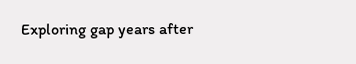Exploring gap years after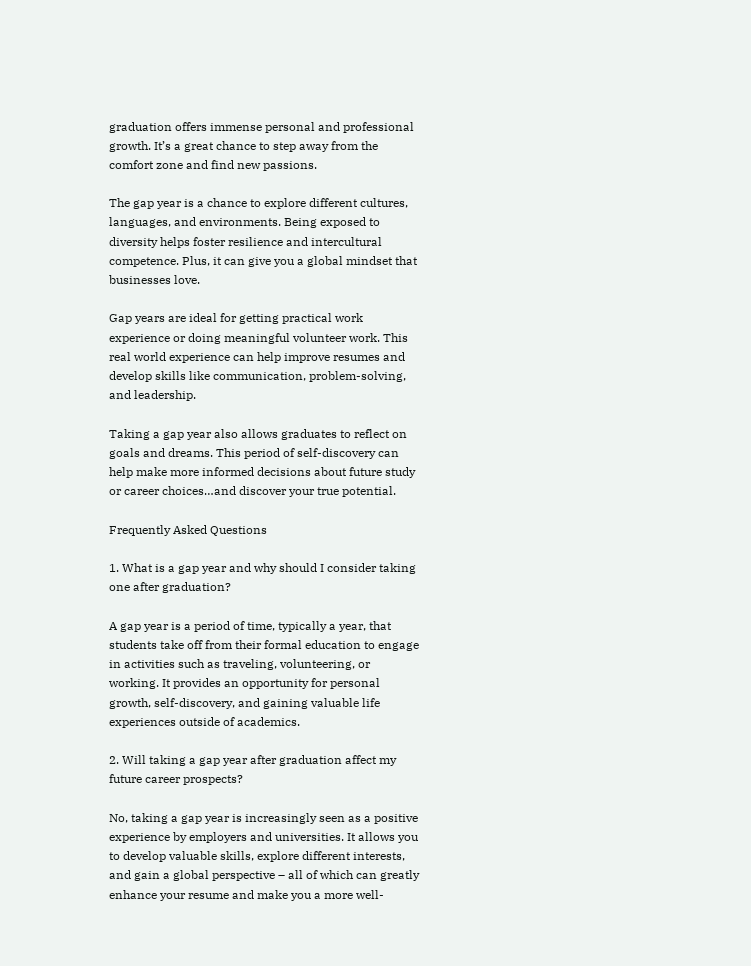graduation offers immense personal and professional growth. It’s a great chance to step away from the comfort zone and find new passions.

The gap year is a chance to explore different cultures, languages, and environments. Being exposed to diversity helps foster resilience and intercultural competence. Plus, it can give you a global mindset that businesses love.

Gap years are ideal for getting practical work experience or doing meaningful volunteer work. This real world experience can help improve resumes and develop skills like communication, problem-solving, and leadership.

Taking a gap year also allows graduates to reflect on goals and dreams. This period of self-discovery can help make more informed decisions about future study or career choices…and discover your true potential.

Frequently Asked Questions

1. What is a gap year and why should I consider taking one after graduation?

A gap year is a period of time, typically a year, that students take off from their formal education to engage in activities such as traveling, volunteering, or working. It provides an opportunity for personal growth, self-discovery, and gaining valuable life experiences outside of academics.

2. Will taking a gap year after graduation affect my future career prospects?

No, taking a gap year is increasingly seen as a positive experience by employers and universities. It allows you to develop valuable skills, explore different interests, and gain a global perspective – all of which can greatly enhance your resume and make you a more well-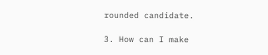rounded candidate.

3. How can I make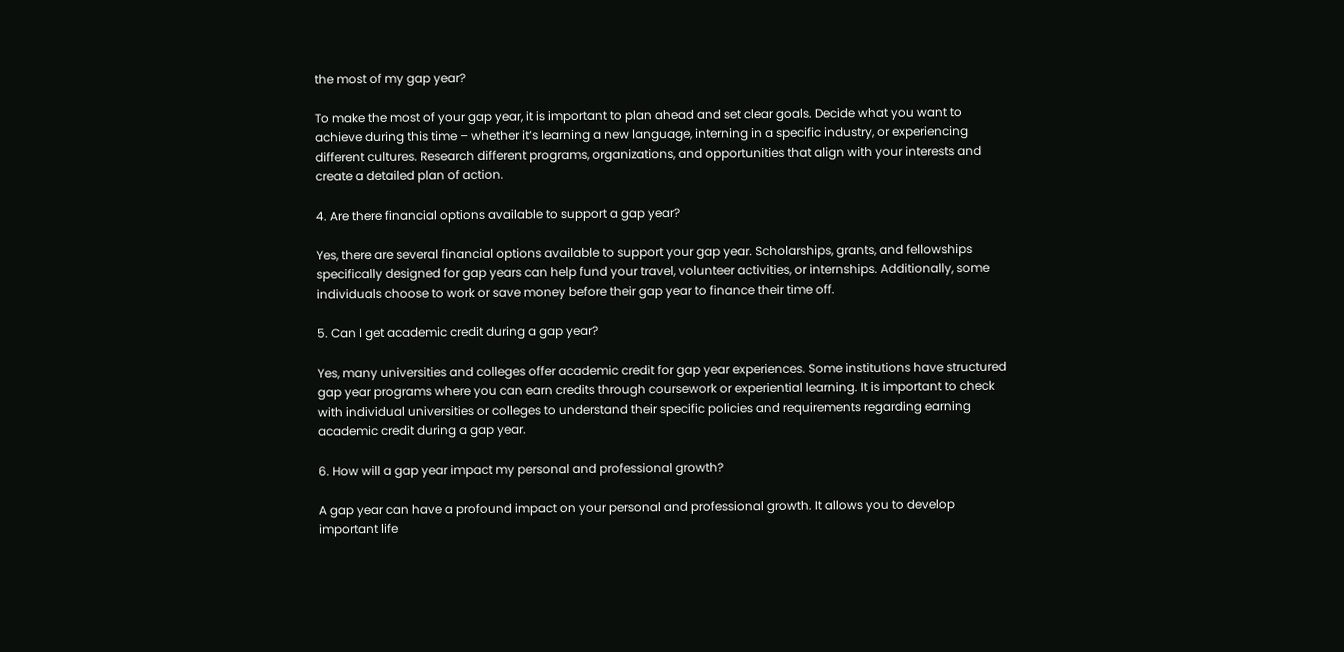the most of my gap year?

To make the most of your gap year, it is important to plan ahead and set clear goals. Decide what you want to achieve during this time – whether it’s learning a new language, interning in a specific industry, or experiencing different cultures. Research different programs, organizations, and opportunities that align with your interests and create a detailed plan of action.

4. Are there financial options available to support a gap year?

Yes, there are several financial options available to support your gap year. Scholarships, grants, and fellowships specifically designed for gap years can help fund your travel, volunteer activities, or internships. Additionally, some individuals choose to work or save money before their gap year to finance their time off.

5. Can I get academic credit during a gap year?

Yes, many universities and colleges offer academic credit for gap year experiences. Some institutions have structured gap year programs where you can earn credits through coursework or experiential learning. It is important to check with individual universities or colleges to understand their specific policies and requirements regarding earning academic credit during a gap year.

6. How will a gap year impact my personal and professional growth?

A gap year can have a profound impact on your personal and professional growth. It allows you to develop important life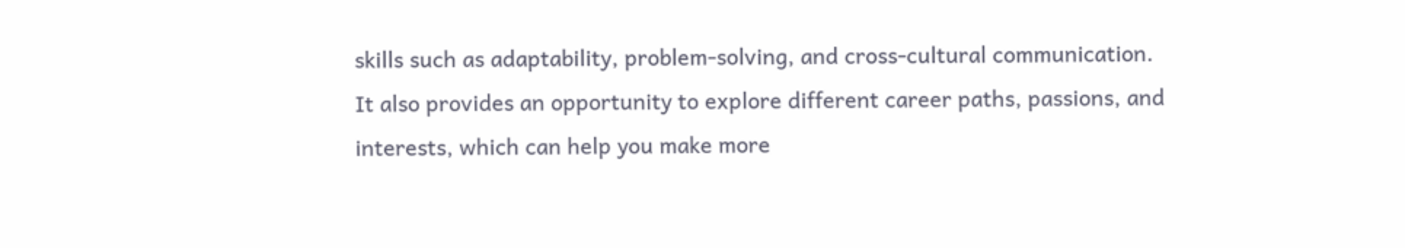skills such as adaptability, problem-solving, and cross-cultural communication. It also provides an opportunity to explore different career paths, passions, and interests, which can help you make more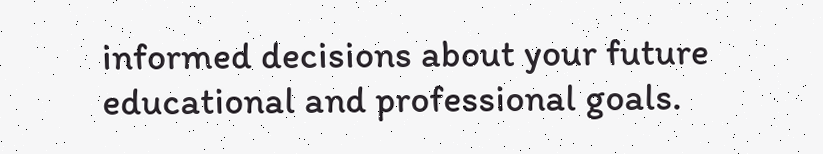informed decisions about your future educational and professional goals.